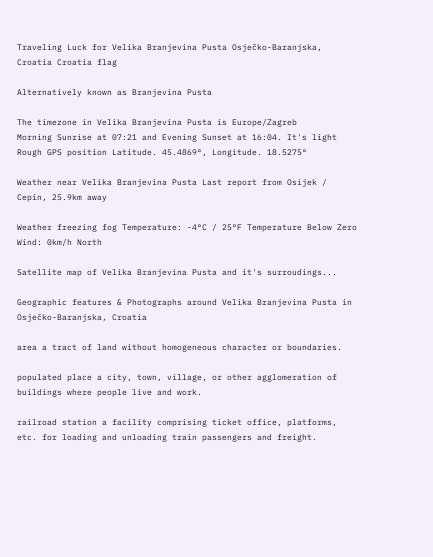Traveling Luck for Velika Branjevina Pusta Osječko-Baranjska, Croatia Croatia flag

Alternatively known as Branjevina Pusta

The timezone in Velika Branjevina Pusta is Europe/Zagreb
Morning Sunrise at 07:21 and Evening Sunset at 16:04. It's light
Rough GPS position Latitude. 45.4869°, Longitude. 18.5275°

Weather near Velika Branjevina Pusta Last report from Osijek / Cepin, 25.9km away

Weather freezing fog Temperature: -4°C / 25°F Temperature Below Zero
Wind: 0km/h North

Satellite map of Velika Branjevina Pusta and it's surroudings...

Geographic features & Photographs around Velika Branjevina Pusta in Osječko-Baranjska, Croatia

area a tract of land without homogeneous character or boundaries.

populated place a city, town, village, or other agglomeration of buildings where people live and work.

railroad station a facility comprising ticket office, platforms, etc. for loading and unloading train passengers and freight.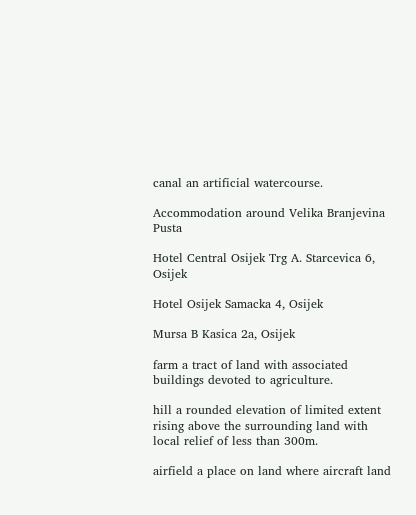canal an artificial watercourse.

Accommodation around Velika Branjevina Pusta

Hotel Central Osijek Trg A. Starcevica 6, Osijek

Hotel Osijek Samacka 4, Osijek

Mursa B Kasica 2a, Osijek

farm a tract of land with associated buildings devoted to agriculture.

hill a rounded elevation of limited extent rising above the surrounding land with local relief of less than 300m.

airfield a place on land where aircraft land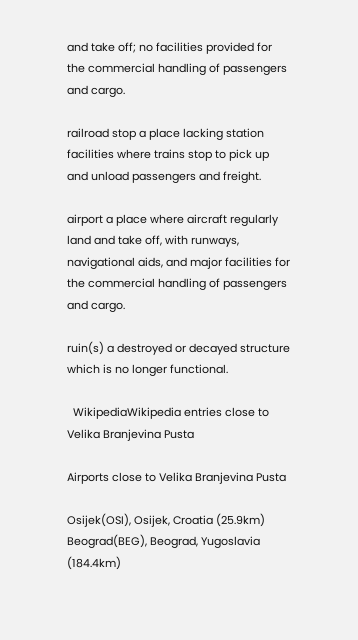and take off; no facilities provided for the commercial handling of passengers and cargo.

railroad stop a place lacking station facilities where trains stop to pick up and unload passengers and freight.

airport a place where aircraft regularly land and take off, with runways, navigational aids, and major facilities for the commercial handling of passengers and cargo.

ruin(s) a destroyed or decayed structure which is no longer functional.

  WikipediaWikipedia entries close to Velika Branjevina Pusta

Airports close to Velika Branjevina Pusta

Osijek(OSI), Osijek, Croatia (25.9km)
Beograd(BEG), Beograd, Yugoslavia (184.4km)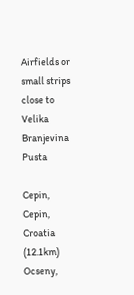Airfields or small strips close to Velika Branjevina Pusta

Cepin, Cepin, Croatia (12.1km)
Ocseny,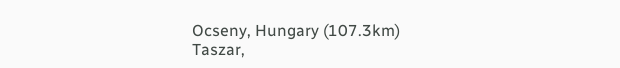Ocseny, Hungary (107.3km)
Taszar,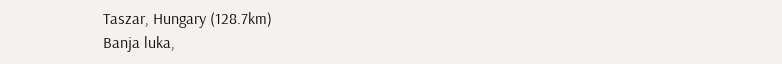Taszar, Hungary (128.7km)
Banja luka,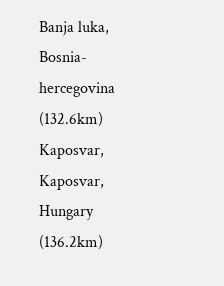Banja luka, Bosnia-hercegovina (132.6km)
Kaposvar, Kaposvar, Hungary (136.2km)